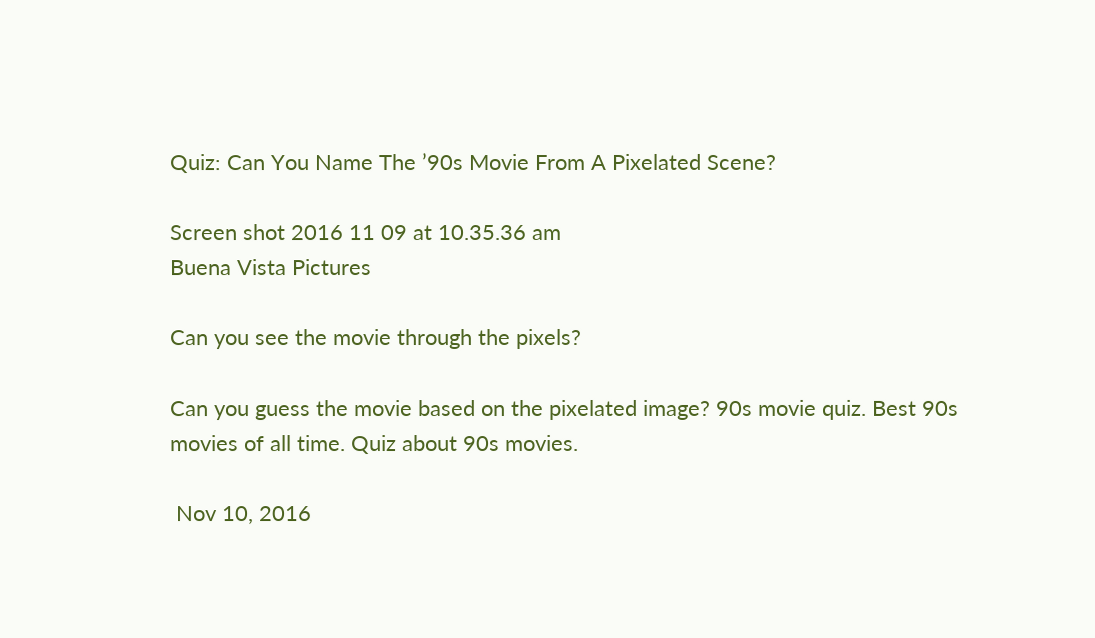Quiz: Can You Name The ’90s Movie From A Pixelated Scene?

Screen shot 2016 11 09 at 10.35.36 am
Buena Vista Pictures

Can you see the movie through the pixels?

Can you guess the movie based on the pixelated image? 90s movie quiz. Best 90s movies of all time. Quiz about 90s movies.

 Nov 10, 2016